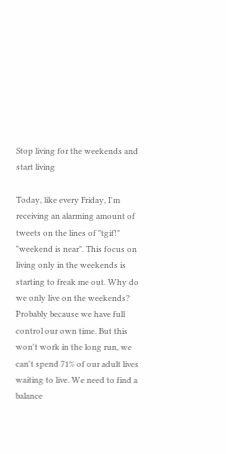Stop living for the weekends and start living

Today, like every Friday, I'm receiving an alarming amount of tweets on the lines of "tgif!" "weekend is near". This focus on living only in the weekends is starting to freak me out. Why do we only live on the weekends? Probably because we have full control our own time. But this won't work in the long run, we can't spend 71% of our adult lives waiting to live. We need to find a balance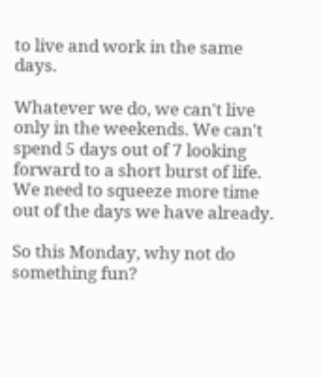to live and work in the same days.

Whatever we do, we can't live only in the weekends. We can't spend 5 days out of 7 looking forward to a short burst of life. We need to squeeze more time out of the days we have already.

So this Monday, why not do something fun?